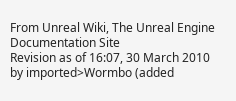From Unreal Wiki, The Unreal Engine Documentation Site
Revision as of 16:07, 30 March 2010 by imported>Wormbo (added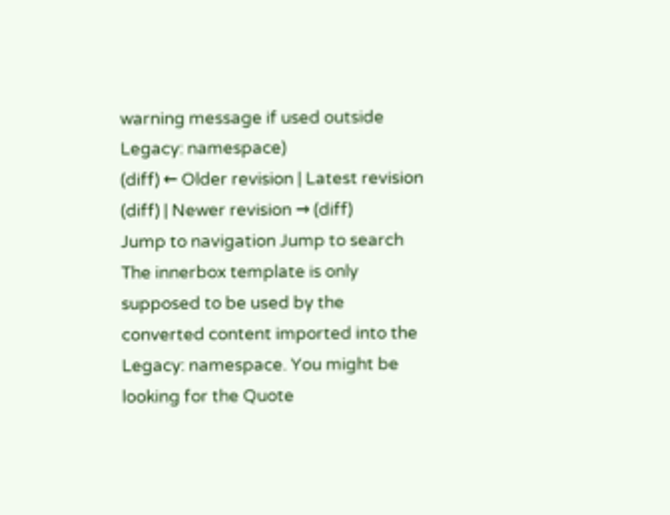warning message if used outside Legacy: namespace)
(diff) ← Older revision | Latest revision (diff) | Newer revision → (diff)
Jump to navigation Jump to search
The innerbox template is only supposed to be used by the converted content imported into the Legacy: namespace. You might be looking for the Quote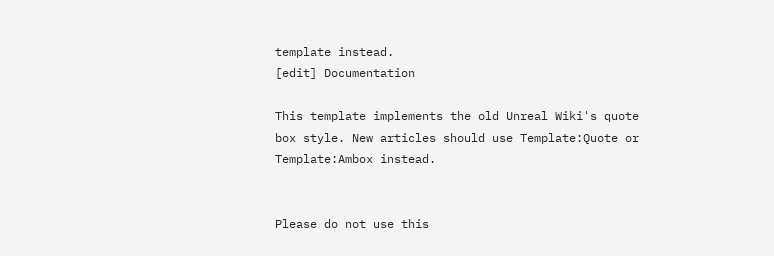template instead.
[edit] Documentation

This template implements the old Unreal Wiki's quote box style. New articles should use Template:Quote or Template:Ambox instead.


Please do not use this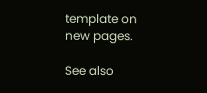template on new pages.

See also